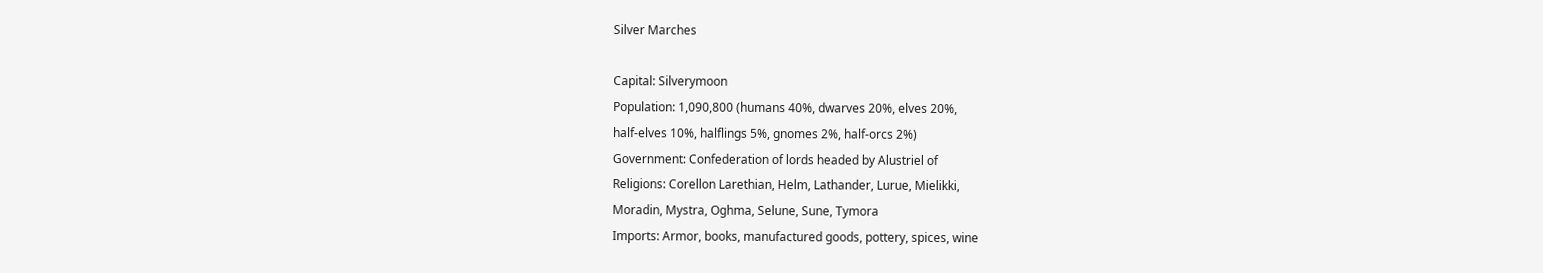Silver Marches

Capital: Silverymoon
Population: 1,090,800 (humans 40%, dwarves 20%, elves 20%,
half-elves 10%, halflings 5%, gnomes 2%, half-orcs 2%)
Government: Confederation of lords headed by Alustriel of
Religions: Corellon Larethian, Helm, Lathander, Lurue, Mielikki,
Moradin, Mystra, Oghma, Selune, Sune, Tymora
Imports: Armor, books, manufactured goods, pottery, spices, wine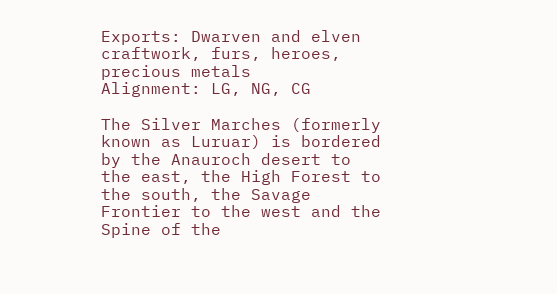Exports: Dwarven and elven craftwork, furs, heroes, precious metals
Alignment: LG, NG, CG

The Silver Marches (formerly known as Luruar) is bordered by the Anauroch desert to the east, the High Forest to the south, the Savage Frontier to the west and the Spine of the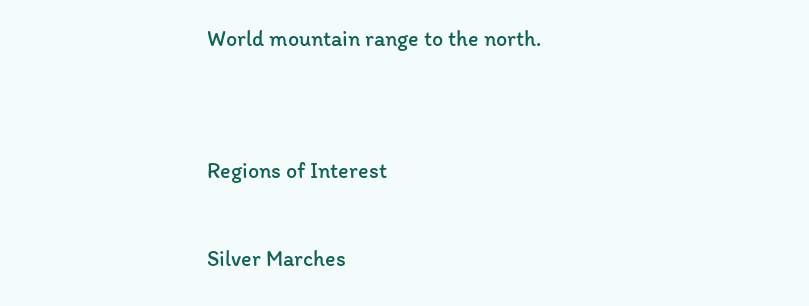World mountain range to the north.


Regions of Interest

Silver Marches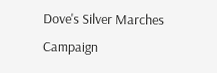Dove's Silver Marches Campaign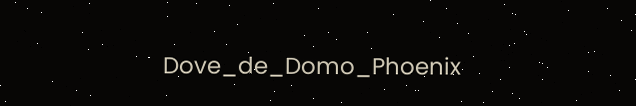Dove_de_Domo_Phoenix